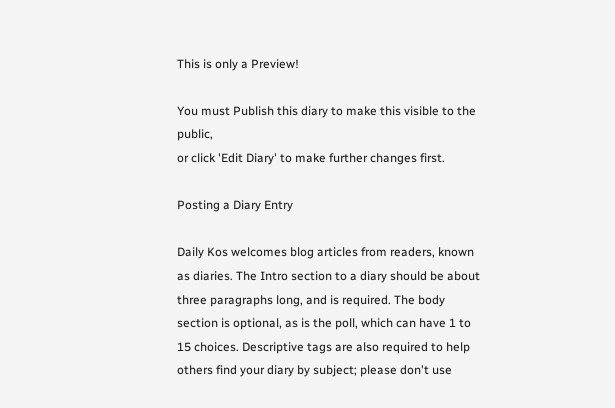This is only a Preview!

You must Publish this diary to make this visible to the public,
or click 'Edit Diary' to make further changes first.

Posting a Diary Entry

Daily Kos welcomes blog articles from readers, known as diaries. The Intro section to a diary should be about three paragraphs long, and is required. The body section is optional, as is the poll, which can have 1 to 15 choices. Descriptive tags are also required to help others find your diary by subject; please don't use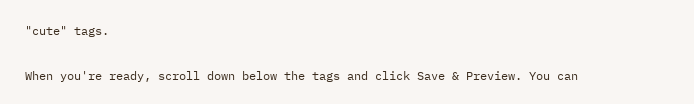"cute" tags.

When you're ready, scroll down below the tags and click Save & Preview. You can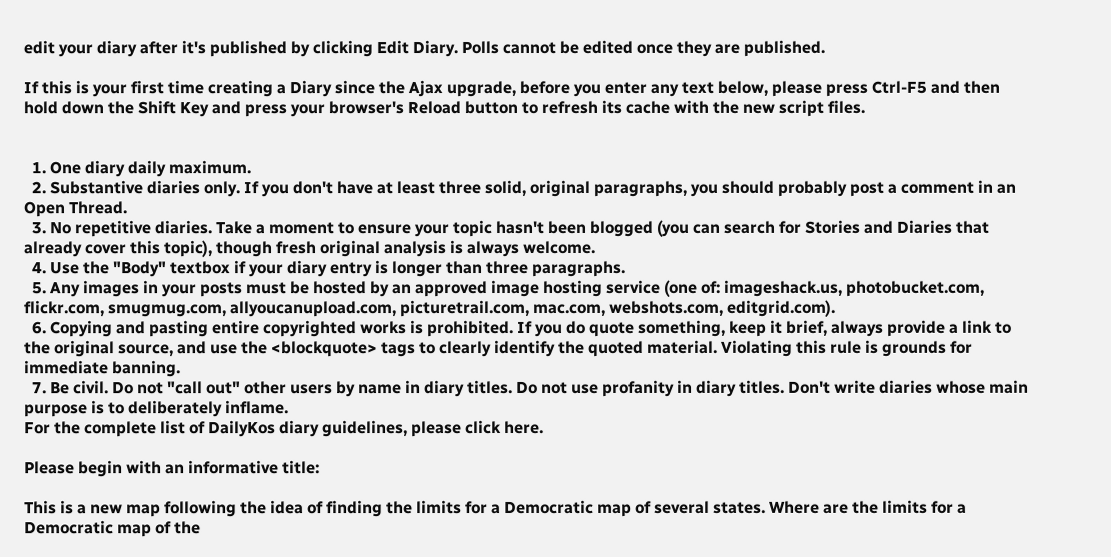edit your diary after it's published by clicking Edit Diary. Polls cannot be edited once they are published.

If this is your first time creating a Diary since the Ajax upgrade, before you enter any text below, please press Ctrl-F5 and then hold down the Shift Key and press your browser's Reload button to refresh its cache with the new script files.


  1. One diary daily maximum.
  2. Substantive diaries only. If you don't have at least three solid, original paragraphs, you should probably post a comment in an Open Thread.
  3. No repetitive diaries. Take a moment to ensure your topic hasn't been blogged (you can search for Stories and Diaries that already cover this topic), though fresh original analysis is always welcome.
  4. Use the "Body" textbox if your diary entry is longer than three paragraphs.
  5. Any images in your posts must be hosted by an approved image hosting service (one of: imageshack.us, photobucket.com, flickr.com, smugmug.com, allyoucanupload.com, picturetrail.com, mac.com, webshots.com, editgrid.com).
  6. Copying and pasting entire copyrighted works is prohibited. If you do quote something, keep it brief, always provide a link to the original source, and use the <blockquote> tags to clearly identify the quoted material. Violating this rule is grounds for immediate banning.
  7. Be civil. Do not "call out" other users by name in diary titles. Do not use profanity in diary titles. Don't write diaries whose main purpose is to deliberately inflame.
For the complete list of DailyKos diary guidelines, please click here.

Please begin with an informative title:

This is a new map following the idea of finding the limits for a Democratic map of several states. Where are the limits for a Democratic map of the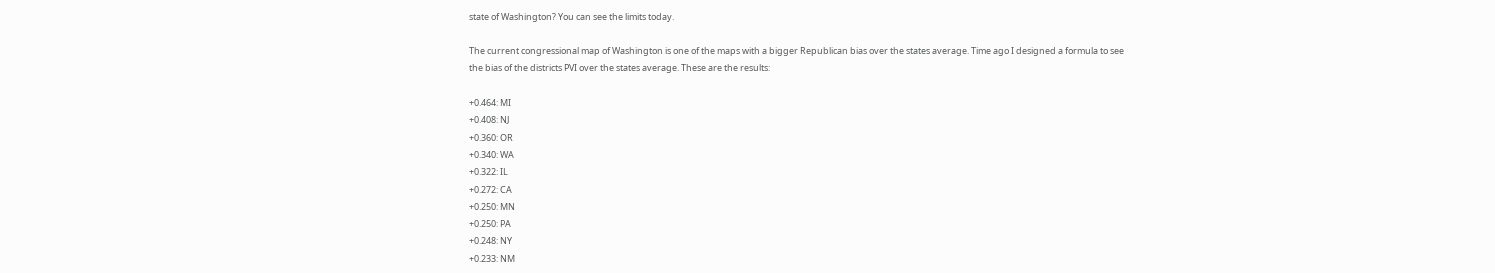state of Washington? You can see the limits today.

The current congressional map of Washington is one of the maps with a bigger Republican bias over the states average. Time ago I designed a formula to see the bias of the districts PVI over the states average. These are the results:

+0.464: MI
+0.408: NJ
+0.360: OR
+0.340: WA
+0.322: IL
+0.272: CA
+0.250: MN
+0.250: PA
+0.248: NY
+0.233: NM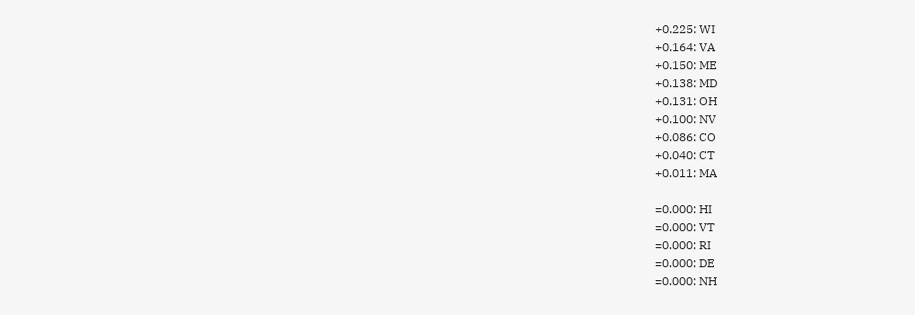+0.225: WI
+0.164: VA
+0.150: ME
+0.138: MD
+0.131: OH
+0.100: NV
+0.086: CO
+0.040: CT
+0.011: MA

=0.000: HI
=0.000: VT
=0.000: RI
=0.000: DE
=0.000: NH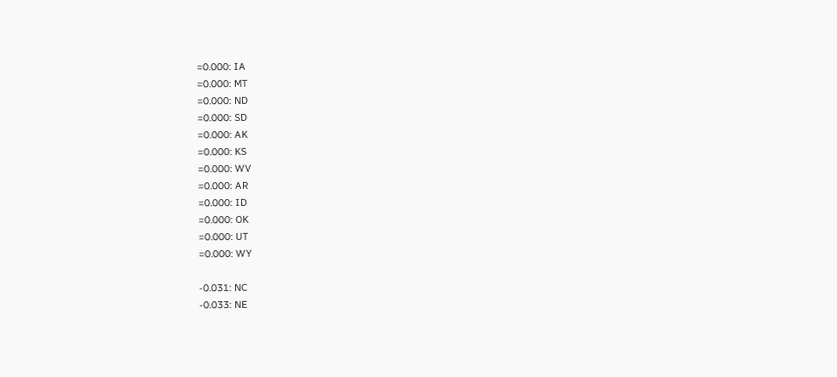=0.000: IA
=0.000: MT
=0.000: ND
=0.000: SD
=0.000: AK
=0.000: KS
=0.000: WV
=0.000: AR
=0.000: ID
=0.000: OK
=0.000: UT
=0.000: WY

-0.031: NC
-0.033: NE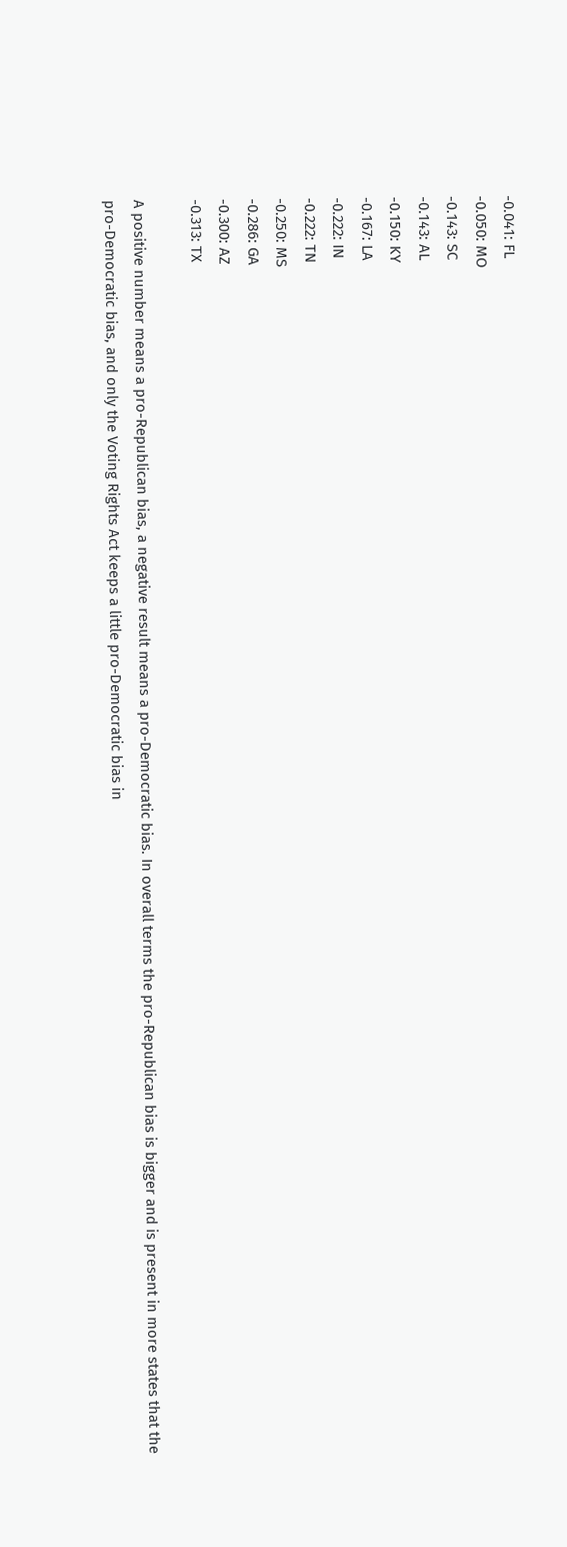-0.041: FL
-0.050: MO
-0.143: SC
-0.143: AL
-0.150: KY
-0.167: LA
-0.222: IN
-0.222: TN
-0.250: MS
-0.286: GA
-0.300: AZ
-0.313: TX

A positive number means a pro-Republican bias, a negative result means a pro-Democratic bias. In overall terms the pro-Republican bias is bigger and is present in more states that the pro-Democratic bias, and only the Voting Rights Act keeps a little pro-Democratic bias in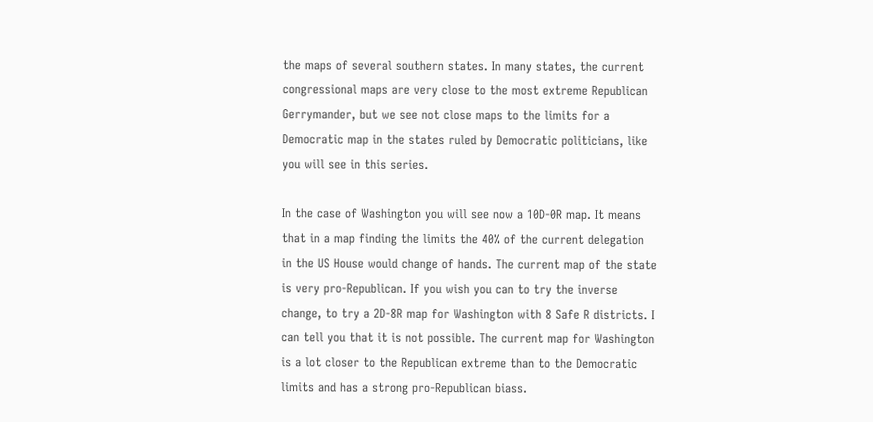the maps of several southern states. In many states, the current congressional maps are very close to the most extreme Republican Gerrymander, but we see not close maps to the limits for a Democratic map in the states ruled by Democratic politicians, like you will see in this series.

In the case of Washington you will see now a 10D-0R map. It means that in a map finding the limits the 40% of the current delegation in the US House would change of hands. The current map of the state is very pro-Republican. If you wish you can to try the inverse change, to try a 2D-8R map for Washington with 8 Safe R districts. I can tell you that it is not possible. The current map for Washington is a lot closer to the Republican extreme than to the Democratic limits and has a strong pro-Republican biass.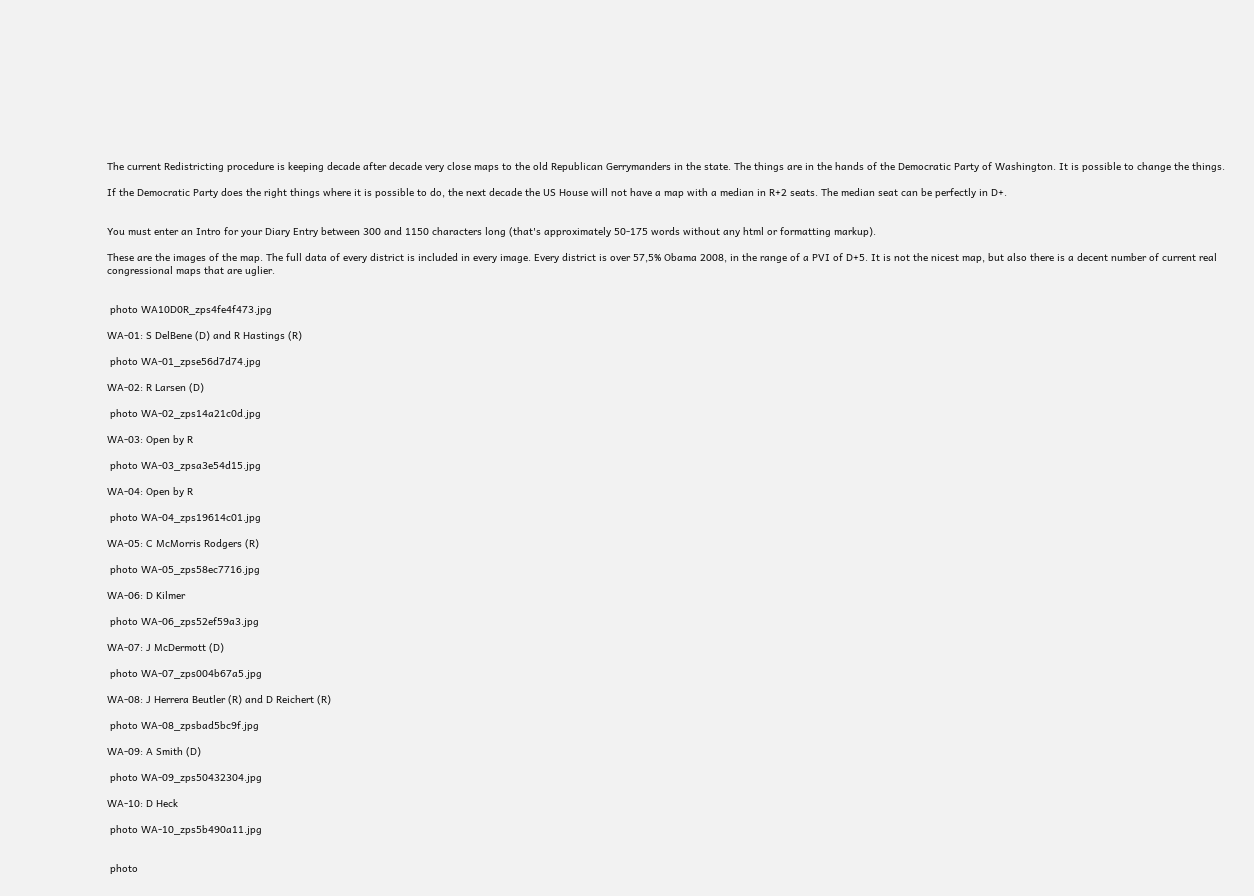The current Redistricting procedure is keeping decade after decade very close maps to the old Republican Gerrymanders in the state. The things are in the hands of the Democratic Party of Washington. It is possible to change the things.

If the Democratic Party does the right things where it is possible to do, the next decade the US House will not have a map with a median in R+2 seats. The median seat can be perfectly in D+.


You must enter an Intro for your Diary Entry between 300 and 1150 characters long (that's approximately 50-175 words without any html or formatting markup).

These are the images of the map. The full data of every district is included in every image. Every district is over 57,5% Obama 2008, in the range of a PVI of D+5. It is not the nicest map, but also there is a decent number of current real congressional maps that are uglier.


 photo WA10D0R_zps4fe4f473.jpg

WA-01: S DelBene (D) and R Hastings (R)

 photo WA-01_zpse56d7d74.jpg

WA-02: R Larsen (D)

 photo WA-02_zps14a21c0d.jpg

WA-03: Open by R

 photo WA-03_zpsa3e54d15.jpg

WA-04: Open by R

 photo WA-04_zps19614c01.jpg

WA-05: C McMorris Rodgers (R)

 photo WA-05_zps58ec7716.jpg

WA-06: D Kilmer

 photo WA-06_zps52ef59a3.jpg

WA-07: J McDermott (D)

 photo WA-07_zps004b67a5.jpg

WA-08: J Herrera Beutler (R) and D Reichert (R)

 photo WA-08_zpsbad5bc9f.jpg

WA-09: A Smith (D)

 photo WA-09_zps50432304.jpg

WA-10: D Heck

 photo WA-10_zps5b490a11.jpg


 photo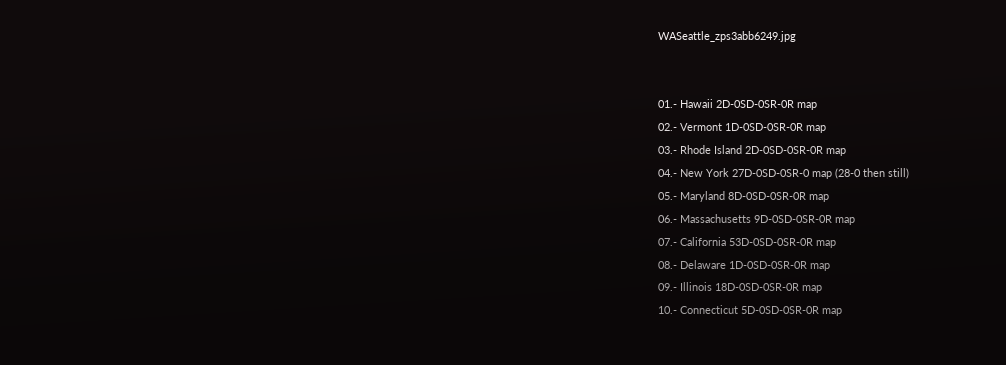WASeattle_zps3abb6249.jpg


01.- Hawaii 2D-0SD-0SR-0R map
02.- Vermont 1D-0SD-0SR-0R map
03.- Rhode Island 2D-0SD-0SR-0R map
04.- New York 27D-0SD-0SR-0 map (28-0 then still)
05.- Maryland 8D-0SD-0SR-0R map
06.- Massachusetts 9D-0SD-0SR-0R map
07.- California 53D-0SD-0SR-0R map
08.- Delaware 1D-0SD-0SR-0R map
09.- Illinois 18D-0SD-0SR-0R map
10.- Connecticut 5D-0SD-0SR-0R map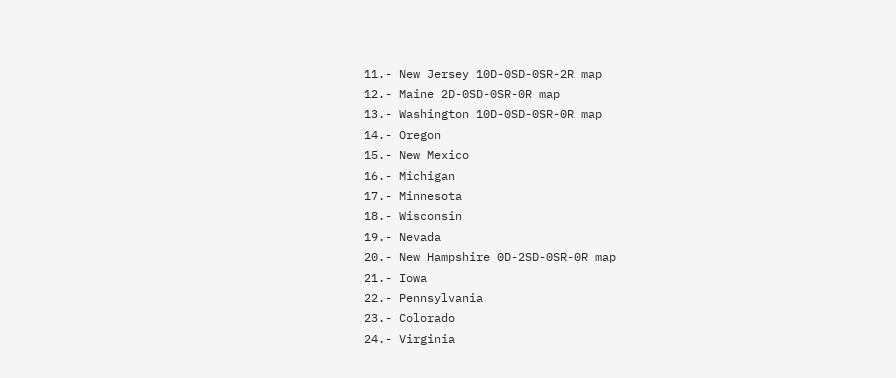11.- New Jersey 10D-0SD-0SR-2R map
12.- Maine 2D-0SD-0SR-0R map
13.- Washington 10D-0SD-0SR-0R map
14.- Oregon
15.- New Mexico
16.- Michigan
17.- Minnesota
18.- Wisconsin
19.- Nevada
20.- New Hampshire 0D-2SD-0SR-0R map
21.- Iowa
22.- Pennsylvania
23.- Colorado
24.- Virginia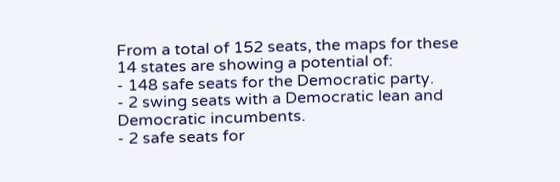From a total of 152 seats, the maps for these 14 states are showing a potential of:
- 148 safe seats for the Democratic party.
- 2 swing seats with a Democratic lean and Democratic incumbents.
- 2 safe seats for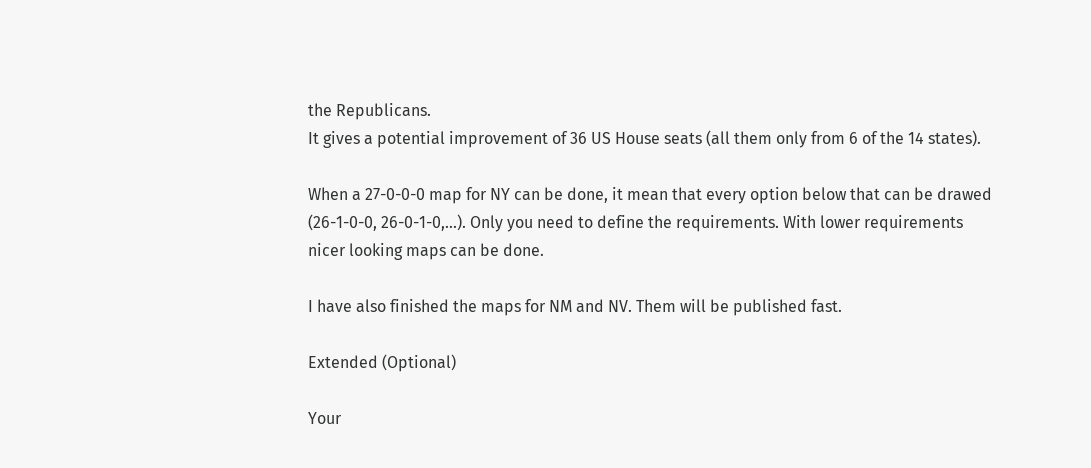the Republicans.
It gives a potential improvement of 36 US House seats (all them only from 6 of the 14 states).

When a 27-0-0-0 map for NY can be done, it mean that every option below that can be drawed (26-1-0-0, 26-0-1-0,...). Only you need to define the requirements. With lower requirements nicer looking maps can be done.

I have also finished the maps for NM and NV. Them will be published fast.

Extended (Optional)

Your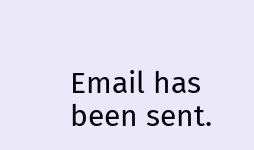Email has been sent.